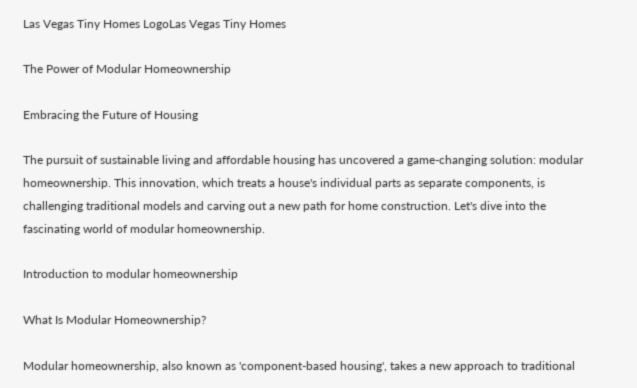Las Vegas Tiny Homes LogoLas Vegas Tiny Homes

The Power of Modular Homeownership

Embracing the Future of Housing

The pursuit of sustainable living and affordable housing has uncovered a game-changing solution: modular homeownership. This innovation, which treats a house's individual parts as separate components, is challenging traditional models and carving out a new path for home construction. Let's dive into the fascinating world of modular homeownership.

Introduction to modular homeownership

What Is Modular Homeownership?

Modular homeownership, also known as 'component-based housing', takes a new approach to traditional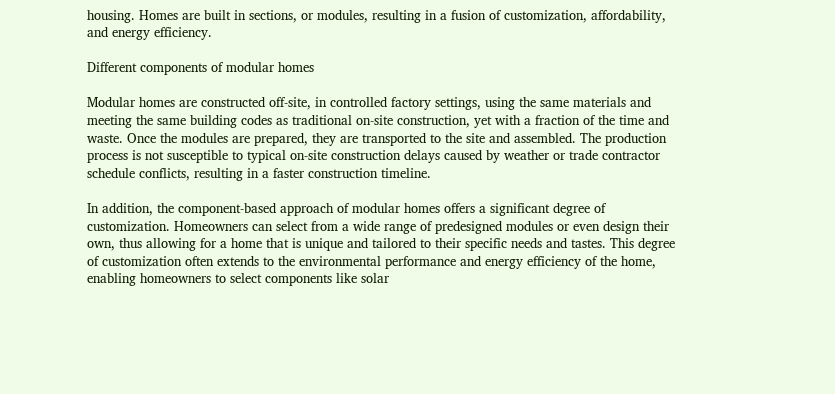housing. Homes are built in sections, or modules, resulting in a fusion of customization, affordability, and energy efficiency.

Different components of modular homes

Modular homes are constructed off-site, in controlled factory settings, using the same materials and meeting the same building codes as traditional on-site construction, yet with a fraction of the time and waste. Once the modules are prepared, they are transported to the site and assembled. The production process is not susceptible to typical on-site construction delays caused by weather or trade contractor schedule conflicts, resulting in a faster construction timeline.

In addition, the component-based approach of modular homes offers a significant degree of customization. Homeowners can select from a wide range of predesigned modules or even design their own, thus allowing for a home that is unique and tailored to their specific needs and tastes. This degree of customization often extends to the environmental performance and energy efficiency of the home, enabling homeowners to select components like solar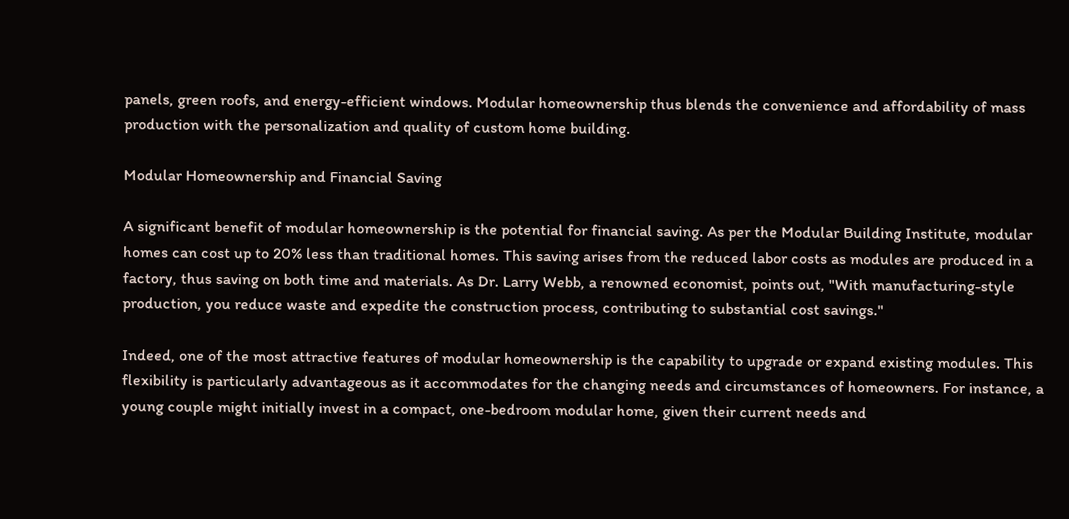panels, green roofs, and energy-efficient windows. Modular homeownership thus blends the convenience and affordability of mass production with the personalization and quality of custom home building.

Modular Homeownership and Financial Saving

A significant benefit of modular homeownership is the potential for financial saving. As per the Modular Building Institute, modular homes can cost up to 20% less than traditional homes. This saving arises from the reduced labor costs as modules are produced in a factory, thus saving on both time and materials. As Dr. Larry Webb, a renowned economist, points out, "With manufacturing-style production, you reduce waste and expedite the construction process, contributing to substantial cost savings."

Indeed, one of the most attractive features of modular homeownership is the capability to upgrade or expand existing modules. This flexibility is particularly advantageous as it accommodates for the changing needs and circumstances of homeowners. For instance, a young couple might initially invest in a compact, one-bedroom modular home, given their current needs and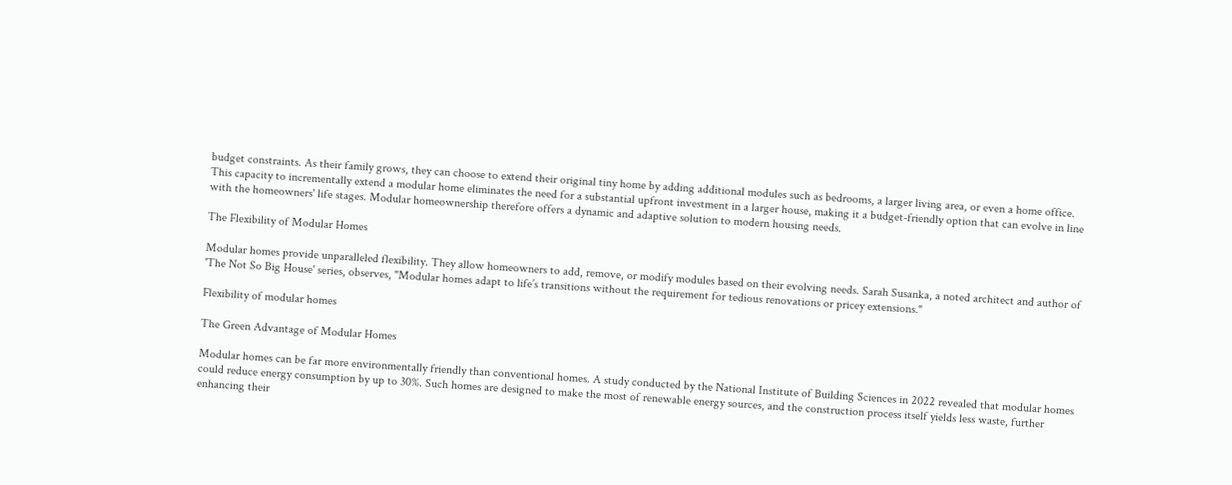budget constraints. As their family grows, they can choose to extend their original tiny home by adding additional modules such as bedrooms, a larger living area, or even a home office. This capacity to incrementally extend a modular home eliminates the need for a substantial upfront investment in a larger house, making it a budget-friendly option that can evolve in line with the homeowners' life stages. Modular homeownership therefore offers a dynamic and adaptive solution to modern housing needs.

The Flexibility of Modular Homes

Modular homes provide unparalleled flexibility. They allow homeowners to add, remove, or modify modules based on their evolving needs. Sarah Susanka, a noted architect and author of 'The Not So Big House' series, observes, "Modular homes adapt to life’s transitions without the requirement for tedious renovations or pricey extensions."

Flexibility of modular homes

The Green Advantage of Modular Homes

Modular homes can be far more environmentally friendly than conventional homes. A study conducted by the National Institute of Building Sciences in 2022 revealed that modular homes could reduce energy consumption by up to 30%. Such homes are designed to make the most of renewable energy sources, and the construction process itself yields less waste, further enhancing their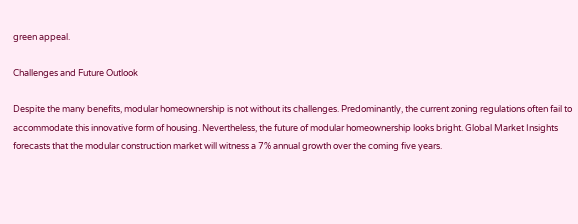green appeal.

Challenges and Future Outlook

Despite the many benefits, modular homeownership is not without its challenges. Predominantly, the current zoning regulations often fail to accommodate this innovative form of housing. Nevertheless, the future of modular homeownership looks bright. Global Market Insights forecasts that the modular construction market will witness a 7% annual growth over the coming five years.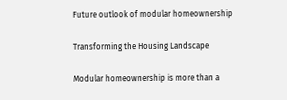Future outlook of modular homeownership

Transforming the Housing Landscape

Modular homeownership is more than a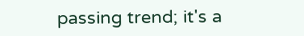passing trend; it's a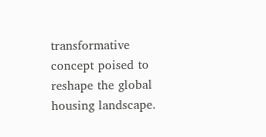transformative concept poised to reshape the global housing landscape.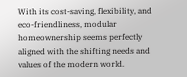With its cost-saving, flexibility, and eco-friendliness, modular homeownership seems perfectly aligned with the shifting needs and values of the modern world.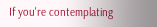If you're contemplating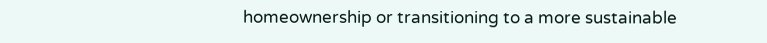homeownership or transitioning to a more sustainable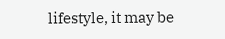lifestyle, it may be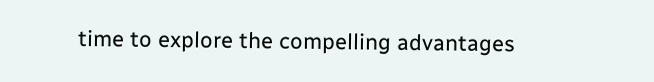time to explore the compelling advantages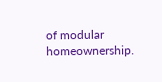of modular homeownership.